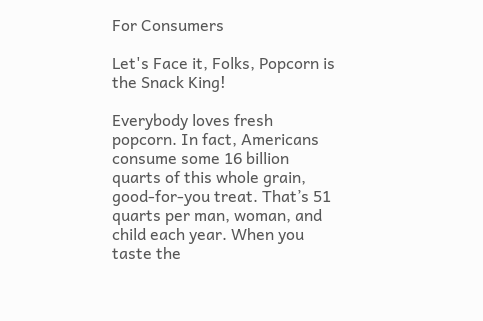For Consumers

Let's Face it, Folks, Popcorn is the Snack King!

Everybody loves fresh popcorn. In fact, Americans consume some 16 billion quarts of this whole grain, good-for-you treat. That’s 51 quarts per man, woman, and child each year. When you taste the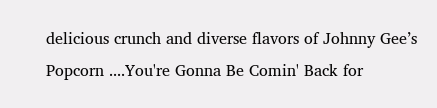delicious crunch and diverse flavors of Johnny Gee’s Popcorn ....You're Gonna Be Comin' Back for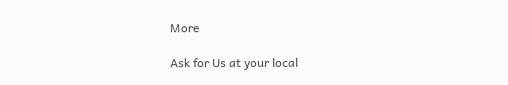More

Ask for Us at your local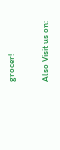grocer!

Also Visit us on: